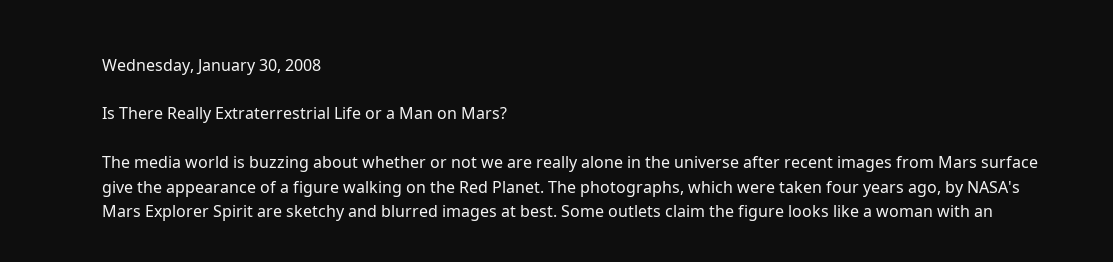Wednesday, January 30, 2008

Is There Really Extraterrestrial Life or a Man on Mars?

The media world is buzzing about whether or not we are really alone in the universe after recent images from Mars surface give the appearance of a figure walking on the Red Planet. The photographs, which were taken four years ago, by NASA's Mars Explorer Spirit are sketchy and blurred images at best. Some outlets claim the figure looks like a woman with an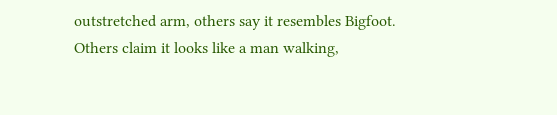outstretched arm, others say it resembles Bigfoot. Others claim it looks like a man walking,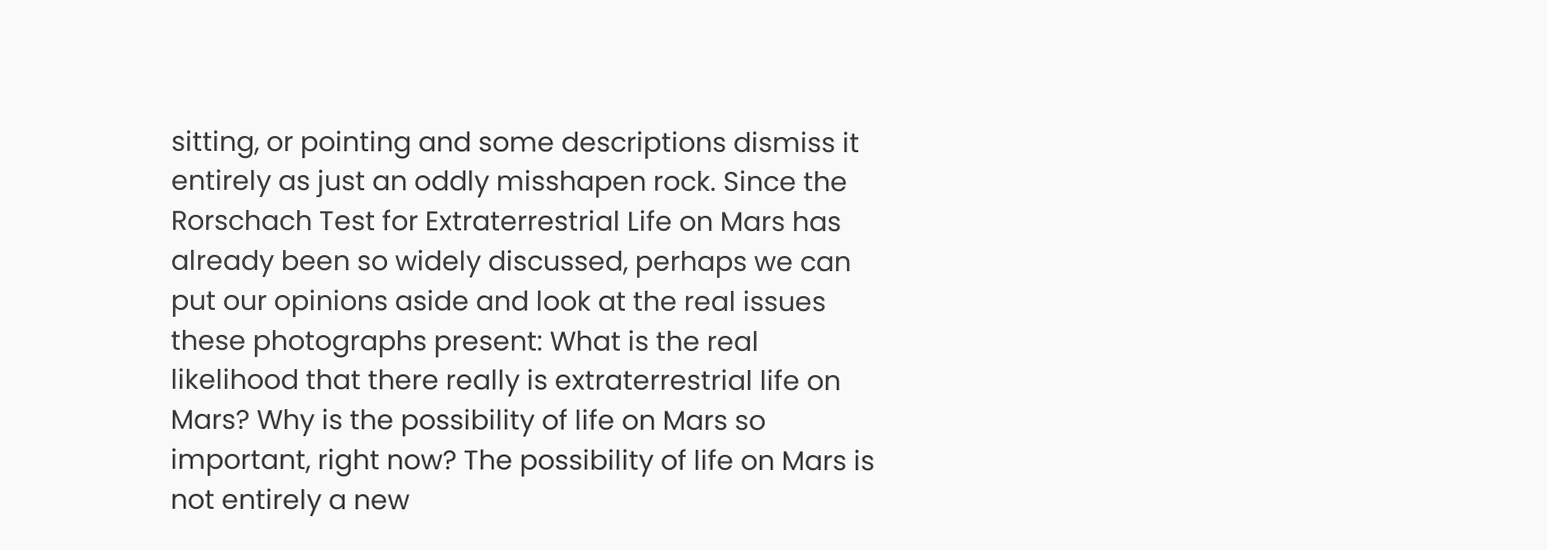sitting, or pointing and some descriptions dismiss it entirely as just an oddly misshapen rock. Since the Rorschach Test for Extraterrestrial Life on Mars has already been so widely discussed, perhaps we can put our opinions aside and look at the real issues these photographs present: What is the real likelihood that there really is extraterrestrial life on Mars? Why is the possibility of life on Mars so important, right now? The possibility of life on Mars is not entirely a new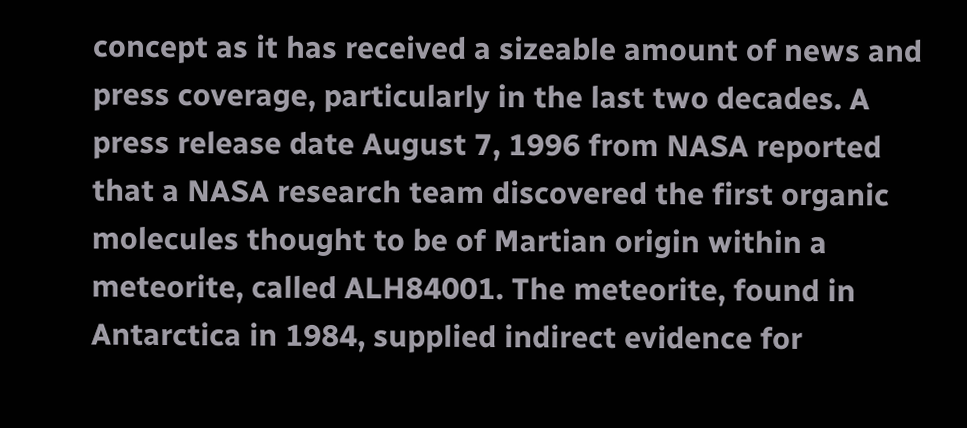concept as it has received a sizeable amount of news and press coverage, particularly in the last two decades. A press release date August 7, 1996 from NASA reported that a NASA research team discovered the first organic molecules thought to be of Martian origin within a meteorite, called ALH84001. The meteorite, found in Antarctica in 1984, supplied indirect evidence for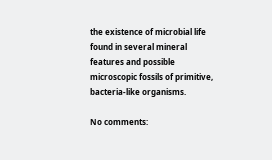the existence of microbial life found in several mineral features and possible microscopic fossils of primitive, bacteria-like organisms.

No comments: